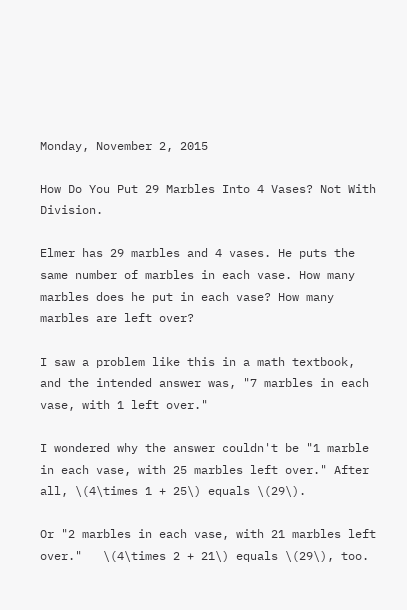Monday, November 2, 2015

How Do You Put 29 Marbles Into 4 Vases? Not With Division.

Elmer has 29 marbles and 4 vases. He puts the same number of marbles in each vase. How many marbles does he put in each vase? How many marbles are left over?

I saw a problem like this in a math textbook, and the intended answer was, "7 marbles in each vase, with 1 left over."

I wondered why the answer couldn't be "1 marble in each vase, with 25 marbles left over." After all, \(4\times 1 + 25\) equals \(29\).

Or "2 marbles in each vase, with 21 marbles left over."   \(4\times 2 + 21\) equals \(29\), too.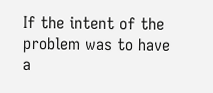If the intent of the problem was to have a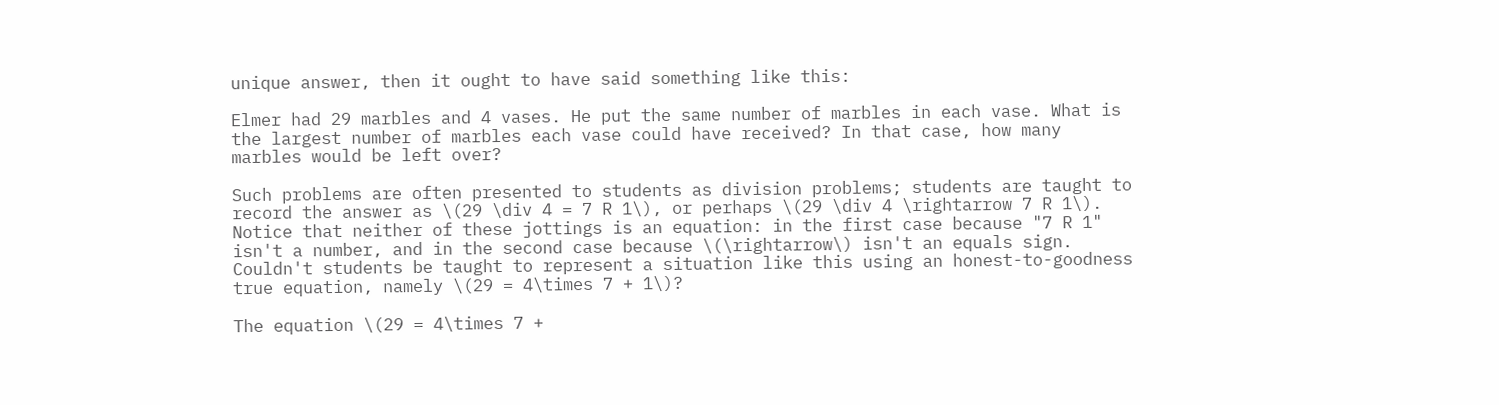unique answer, then it ought to have said something like this:

Elmer had 29 marbles and 4 vases. He put the same number of marbles in each vase. What is the largest number of marbles each vase could have received? In that case, how many marbles would be left over?

Such problems are often presented to students as division problems; students are taught to record the answer as \(29 \div 4 = 7 R 1\), or perhaps \(29 \div 4 \rightarrow 7 R 1\). Notice that neither of these jottings is an equation: in the first case because "7 R 1" isn't a number, and in the second case because \(\rightarrow\) isn't an equals sign. Couldn't students be taught to represent a situation like this using an honest-to-goodness true equation, namely \(29 = 4\times 7 + 1\)?

The equation \(29 = 4\times 7 +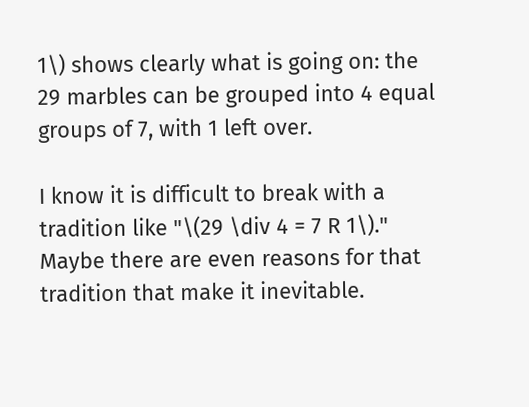1\) shows clearly what is going on: the 29 marbles can be grouped into 4 equal groups of 7, with 1 left over.

I know it is difficult to break with a tradition like "\(29 \div 4 = 7 R 1\)." Maybe there are even reasons for that tradition that make it inevitable.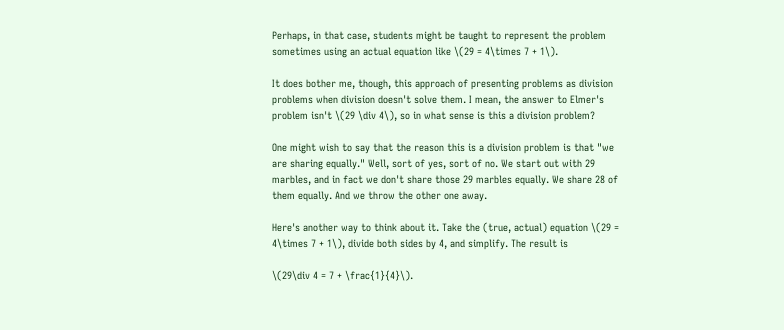Perhaps, in that case, students might be taught to represent the problem sometimes using an actual equation like \(29 = 4\times 7 + 1\).

It does bother me, though, this approach of presenting problems as division problems when division doesn't solve them. I mean, the answer to Elmer's problem isn't \(29 \div 4\), so in what sense is this a division problem?

One might wish to say that the reason this is a division problem is that "we are sharing equally." Well, sort of yes, sort of no. We start out with 29 marbles, and in fact we don't share those 29 marbles equally. We share 28 of them equally. And we throw the other one away.

Here's another way to think about it. Take the (true, actual) equation \(29 = 4\times 7 + 1\), divide both sides by 4, and simplify. The result is

\(29\div 4 = 7 + \frac{1}{4}\).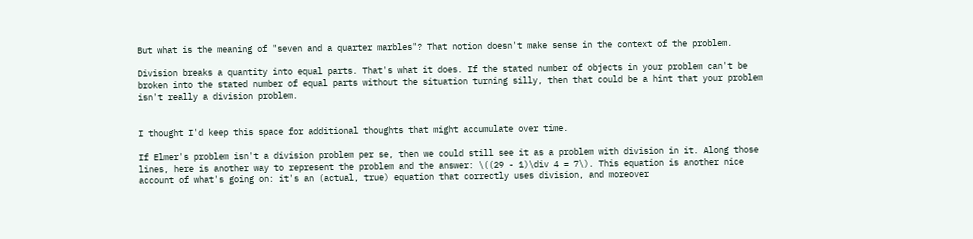But what is the meaning of "seven and a quarter marbles"? That notion doesn't make sense in the context of the problem.

Division breaks a quantity into equal parts. That's what it does. If the stated number of objects in your problem can't be broken into the stated number of equal parts without the situation turning silly, then that could be a hint that your problem isn't really a division problem.


I thought I'd keep this space for additional thoughts that might accumulate over time.

If Elmer's problem isn't a division problem per se, then we could still see it as a problem with division in it. Along those lines, here is another way to represent the problem and the answer: \((29 - 1)\div 4 = 7\). This equation is another nice account of what's going on: it's an (actual, true) equation that correctly uses division, and moreover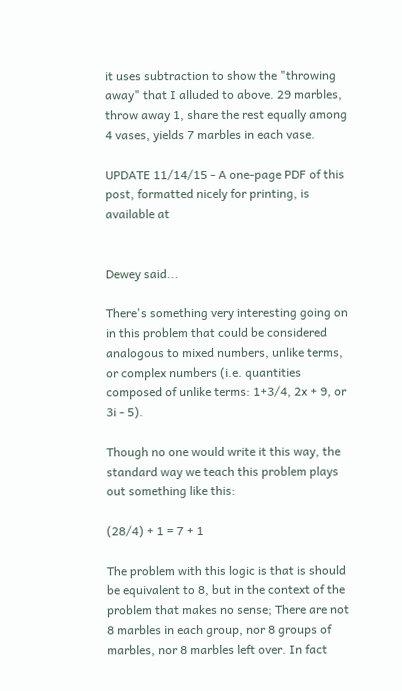it uses subtraction to show the "throwing away" that I alluded to above. 29 marbles, throw away 1, share the rest equally among 4 vases, yields 7 marbles in each vase.

UPDATE 11/14/15 - A one-page PDF of this post, formatted nicely for printing, is available at


Dewey said...

There's something very interesting going on in this problem that could be considered analogous to mixed numbers, unlike terms, or complex numbers (i.e. quantities composed of unlike terms: 1+3/4, 2x + 9, or 3i - 5).

Though no one would write it this way, the standard way we teach this problem plays out something like this:

(28/4) + 1 = 7 + 1

The problem with this logic is that is should be equivalent to 8, but in the context of the problem that makes no sense; There are not 8 marbles in each group, nor 8 groups of marbles, nor 8 marbles left over. In fact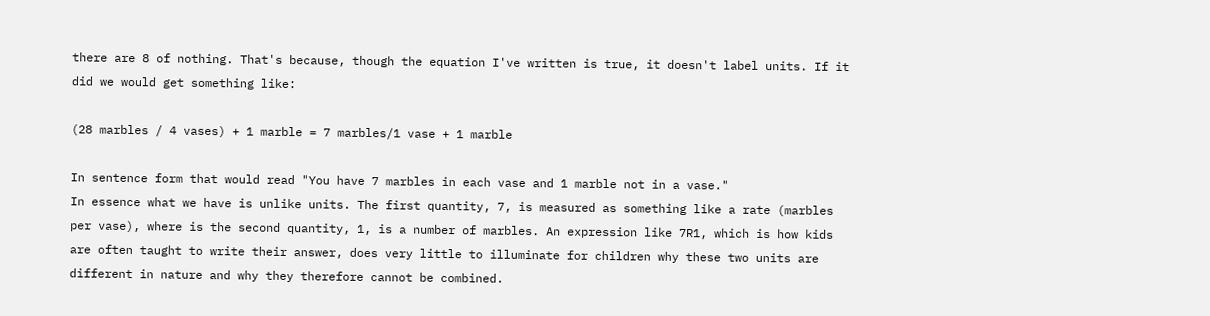there are 8 of nothing. That's because, though the equation I've written is true, it doesn't label units. If it did we would get something like:

(28 marbles / 4 vases) + 1 marble = 7 marbles/1 vase + 1 marble

In sentence form that would read "You have 7 marbles in each vase and 1 marble not in a vase."
In essence what we have is unlike units. The first quantity, 7, is measured as something like a rate (marbles per vase), where is the second quantity, 1, is a number of marbles. An expression like 7R1, which is how kids are often taught to write their answer, does very little to illuminate for children why these two units are different in nature and why they therefore cannot be combined.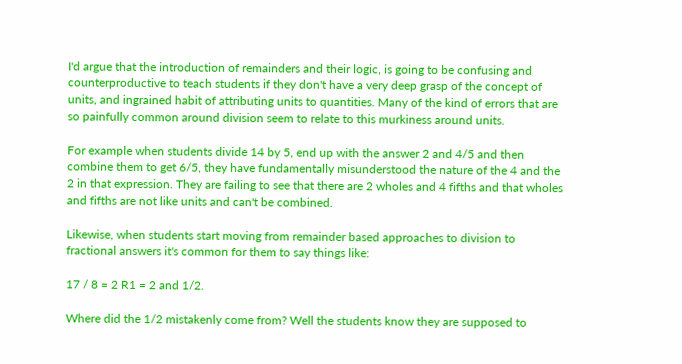I'd argue that the introduction of remainders and their logic, is going to be confusing and counterproductive to teach students if they don't have a very deep grasp of the concept of units, and ingrained habit of attributing units to quantities. Many of the kind of errors that are so painfully common around division seem to relate to this murkiness around units.

For example when students divide 14 by 5, end up with the answer 2 and 4/5 and then combine them to get 6/5, they have fundamentally misunderstood the nature of the 4 and the 2 in that expression. They are failing to see that there are 2 wholes and 4 fifths and that wholes and fifths are not like units and can't be combined.

Likewise, when students start moving from remainder based approaches to division to fractional answers it's common for them to say things like:

17 / 8 = 2 R1 = 2 and 1/2.

Where did the 1/2 mistakenly come from? Well the students know they are supposed to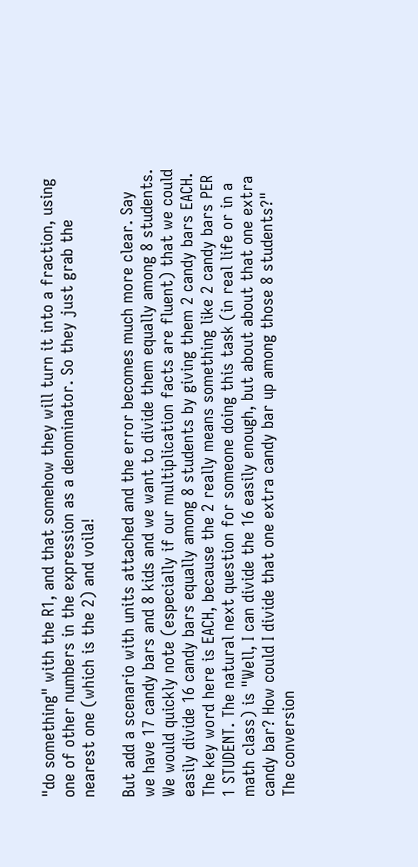"do something" with the R1, and that somehow they will turn it into a fraction, using one of other numbers in the expression as a denominator. So they just grab the nearest one (which is the 2) and voila!

But add a scenario with units attached and the error becomes much more clear. Say we have 17 candy bars and 8 kids and we want to divide them equally among 8 students. We would quickly note (especially if our multiplication facts are fluent) that we could easily divide 16 candy bars equally among 8 students by giving them 2 candy bars EACH. The key word here is EACH, because the 2 really means something like 2 candy bars PER 1 STUDENT. The natural next question for someone doing this task (in real life or in a math class) is "Well, I can divide the 16 easily enough, but about about that one extra candy bar? How could I divide that one extra candy bar up among those 8 students?" The conversion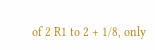of 2 R1 to 2 + 1/8, only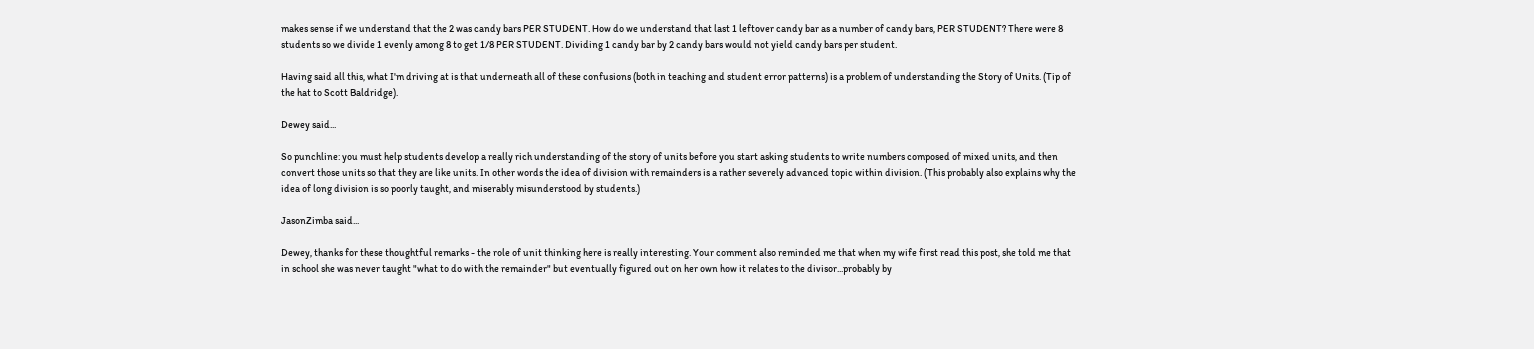makes sense if we understand that the 2 was candy bars PER STUDENT. How do we understand that last 1 leftover candy bar as a number of candy bars, PER STUDENT? There were 8 students so we divide 1 evenly among 8 to get 1/8 PER STUDENT. Dividing 1 candy bar by 2 candy bars would not yield candy bars per student.

Having said all this, what I'm driving at is that underneath all of these confusions (both in teaching and student error patterns) is a problem of understanding the Story of Units. (Tip of the hat to Scott Baldridge).

Dewey said...

So punchline: you must help students develop a really rich understanding of the story of units before you start asking students to write numbers composed of mixed units, and then convert those units so that they are like units. In other words the idea of division with remainders is a rather severely advanced topic within division. (This probably also explains why the idea of long division is so poorly taught, and miserably misunderstood by students.)

JasonZimba said...

Dewey, thanks for these thoughtful remarks - the role of unit thinking here is really interesting. Your comment also reminded me that when my wife first read this post, she told me that in school she was never taught "what to do with the remainder" but eventually figured out on her own how it relates to the divisor...probably by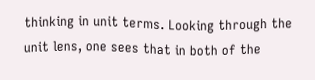thinking in unit terms. Looking through the unit lens, one sees that in both of the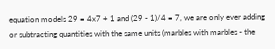equation models 29 = 4x7 + 1 and (29 - 1)/4 = 7, we are only ever adding or subtracting quantities with the same units (marbles with marbles - the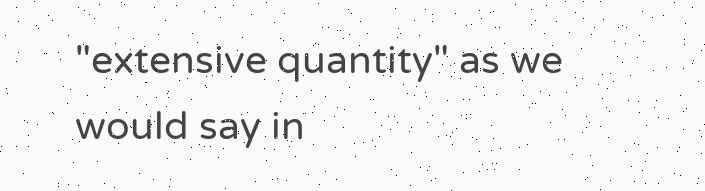"extensive quantity" as we would say in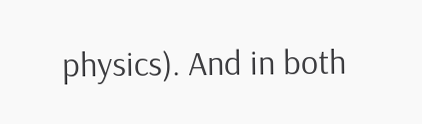physics). And in both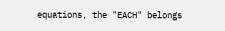equations, the "EACH" belongs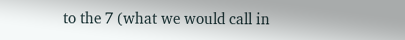to the 7 (what we would call in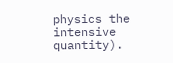physics the intensive quantity).